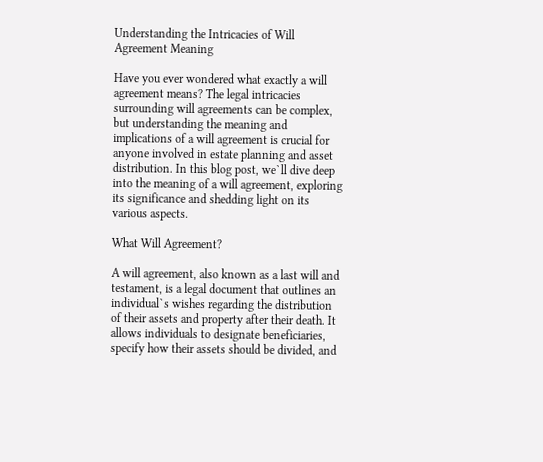Understanding the Intricacies of Will Agreement Meaning

Have you ever wondered what exactly a will agreement means? The legal intricacies surrounding will agreements can be complex, but understanding the meaning and implications of a will agreement is crucial for anyone involved in estate planning and asset distribution. In this blog post, we`ll dive deep into the meaning of a will agreement, exploring its significance and shedding light on its various aspects.

What Will Agreement?

A will agreement, also known as a last will and testament, is a legal document that outlines an individual`s wishes regarding the distribution of their assets and property after their death. It allows individuals to designate beneficiaries, specify how their assets should be divided, and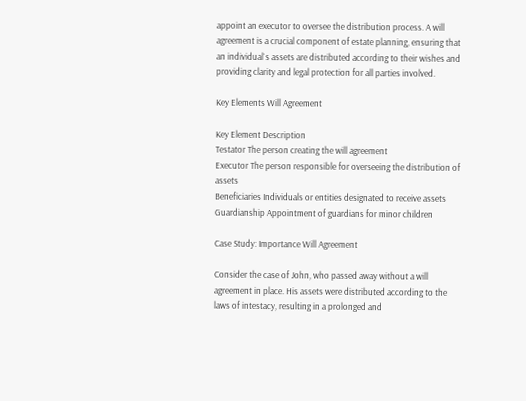appoint an executor to oversee the distribution process. A will agreement is a crucial component of estate planning, ensuring that an individual`s assets are distributed according to their wishes and providing clarity and legal protection for all parties involved.

Key Elements Will Agreement

Key Element Description
Testator The person creating the will agreement
Executor The person responsible for overseeing the distribution of assets
Beneficiaries Individuals or entities designated to receive assets
Guardianship Appointment of guardians for minor children

Case Study: Importance Will Agreement

Consider the case of John, who passed away without a will agreement in place. His assets were distributed according to the laws of intestacy, resulting in a prolonged and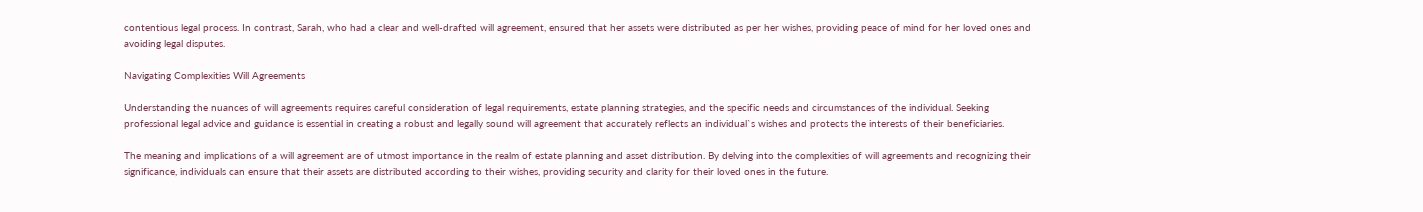contentious legal process. In contrast, Sarah, who had a clear and well-drafted will agreement, ensured that her assets were distributed as per her wishes, providing peace of mind for her loved ones and avoiding legal disputes.

Navigating Complexities Will Agreements

Understanding the nuances of will agreements requires careful consideration of legal requirements, estate planning strategies, and the specific needs and circumstances of the individual. Seeking professional legal advice and guidance is essential in creating a robust and legally sound will agreement that accurately reflects an individual`s wishes and protects the interests of their beneficiaries.

The meaning and implications of a will agreement are of utmost importance in the realm of estate planning and asset distribution. By delving into the complexities of will agreements and recognizing their significance, individuals can ensure that their assets are distributed according to their wishes, providing security and clarity for their loved ones in the future.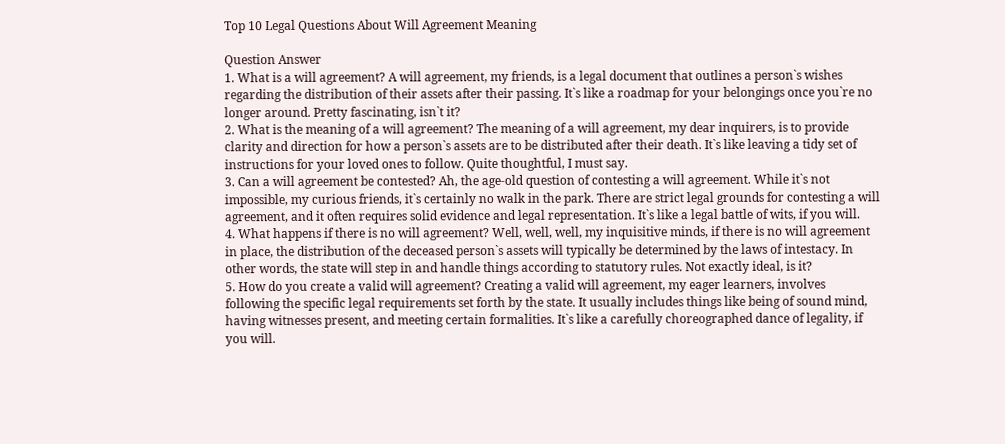Top 10 Legal Questions About Will Agreement Meaning

Question Answer
1. What is a will agreement? A will agreement, my friends, is a legal document that outlines a person`s wishes regarding the distribution of their assets after their passing. It`s like a roadmap for your belongings once you`re no longer around. Pretty fascinating, isn`t it?
2. What is the meaning of a will agreement? The meaning of a will agreement, my dear inquirers, is to provide clarity and direction for how a person`s assets are to be distributed after their death. It`s like leaving a tidy set of instructions for your loved ones to follow. Quite thoughtful, I must say.
3. Can a will agreement be contested? Ah, the age-old question of contesting a will agreement. While it`s not impossible, my curious friends, it`s certainly no walk in the park. There are strict legal grounds for contesting a will agreement, and it often requires solid evidence and legal representation. It`s like a legal battle of wits, if you will.
4. What happens if there is no will agreement? Well, well, well, my inquisitive minds, if there is no will agreement in place, the distribution of the deceased person`s assets will typically be determined by the laws of intestacy. In other words, the state will step in and handle things according to statutory rules. Not exactly ideal, is it?
5. How do you create a valid will agreement? Creating a valid will agreement, my eager learners, involves following the specific legal requirements set forth by the state. It usually includes things like being of sound mind, having witnesses present, and meeting certain formalities. It`s like a carefully choreographed dance of legality, if you will.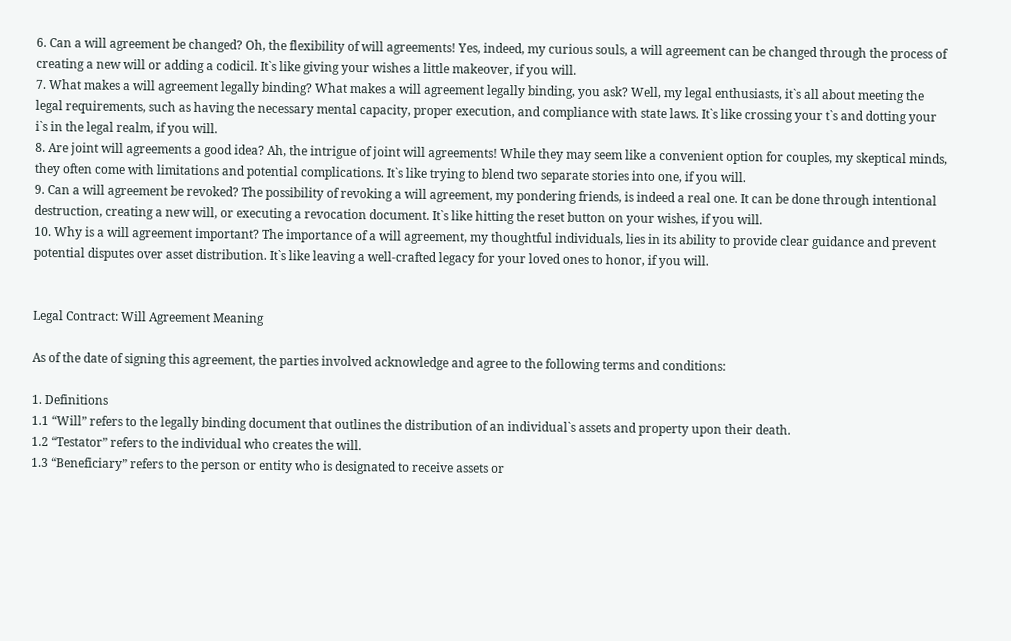6. Can a will agreement be changed? Oh, the flexibility of will agreements! Yes, indeed, my curious souls, a will agreement can be changed through the process of creating a new will or adding a codicil. It`s like giving your wishes a little makeover, if you will.
7. What makes a will agreement legally binding? What makes a will agreement legally binding, you ask? Well, my legal enthusiasts, it`s all about meeting the legal requirements, such as having the necessary mental capacity, proper execution, and compliance with state laws. It`s like crossing your t`s and dotting your i`s in the legal realm, if you will.
8. Are joint will agreements a good idea? Ah, the intrigue of joint will agreements! While they may seem like a convenient option for couples, my skeptical minds, they often come with limitations and potential complications. It`s like trying to blend two separate stories into one, if you will.
9. Can a will agreement be revoked? The possibility of revoking a will agreement, my pondering friends, is indeed a real one. It can be done through intentional destruction, creating a new will, or executing a revocation document. It`s like hitting the reset button on your wishes, if you will.
10. Why is a will agreement important? The importance of a will agreement, my thoughtful individuals, lies in its ability to provide clear guidance and prevent potential disputes over asset distribution. It`s like leaving a well-crafted legacy for your loved ones to honor, if you will.


Legal Contract: Will Agreement Meaning

As of the date of signing this agreement, the parties involved acknowledge and agree to the following terms and conditions:

1. Definitions
1.1 “Will” refers to the legally binding document that outlines the distribution of an individual`s assets and property upon their death.
1.2 “Testator” refers to the individual who creates the will.
1.3 “Beneficiary” refers to the person or entity who is designated to receive assets or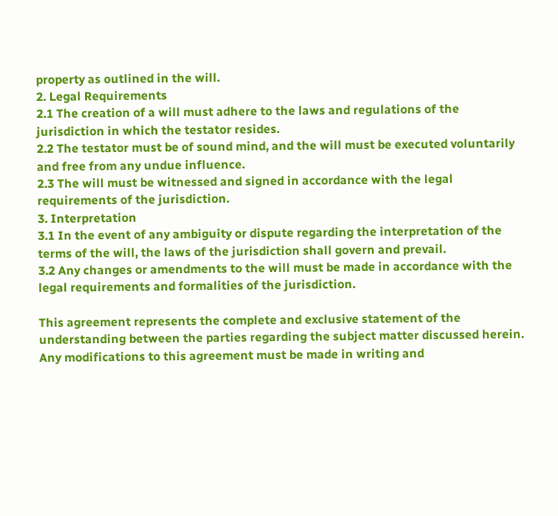property as outlined in the will.
2. Legal Requirements
2.1 The creation of a will must adhere to the laws and regulations of the jurisdiction in which the testator resides.
2.2 The testator must be of sound mind, and the will must be executed voluntarily and free from any undue influence.
2.3 The will must be witnessed and signed in accordance with the legal requirements of the jurisdiction.
3. Interpretation
3.1 In the event of any ambiguity or dispute regarding the interpretation of the terms of the will, the laws of the jurisdiction shall govern and prevail.
3.2 Any changes or amendments to the will must be made in accordance with the legal requirements and formalities of the jurisdiction.

This agreement represents the complete and exclusive statement of the understanding between the parties regarding the subject matter discussed herein. Any modifications to this agreement must be made in writing and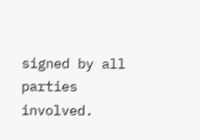signed by all parties involved.